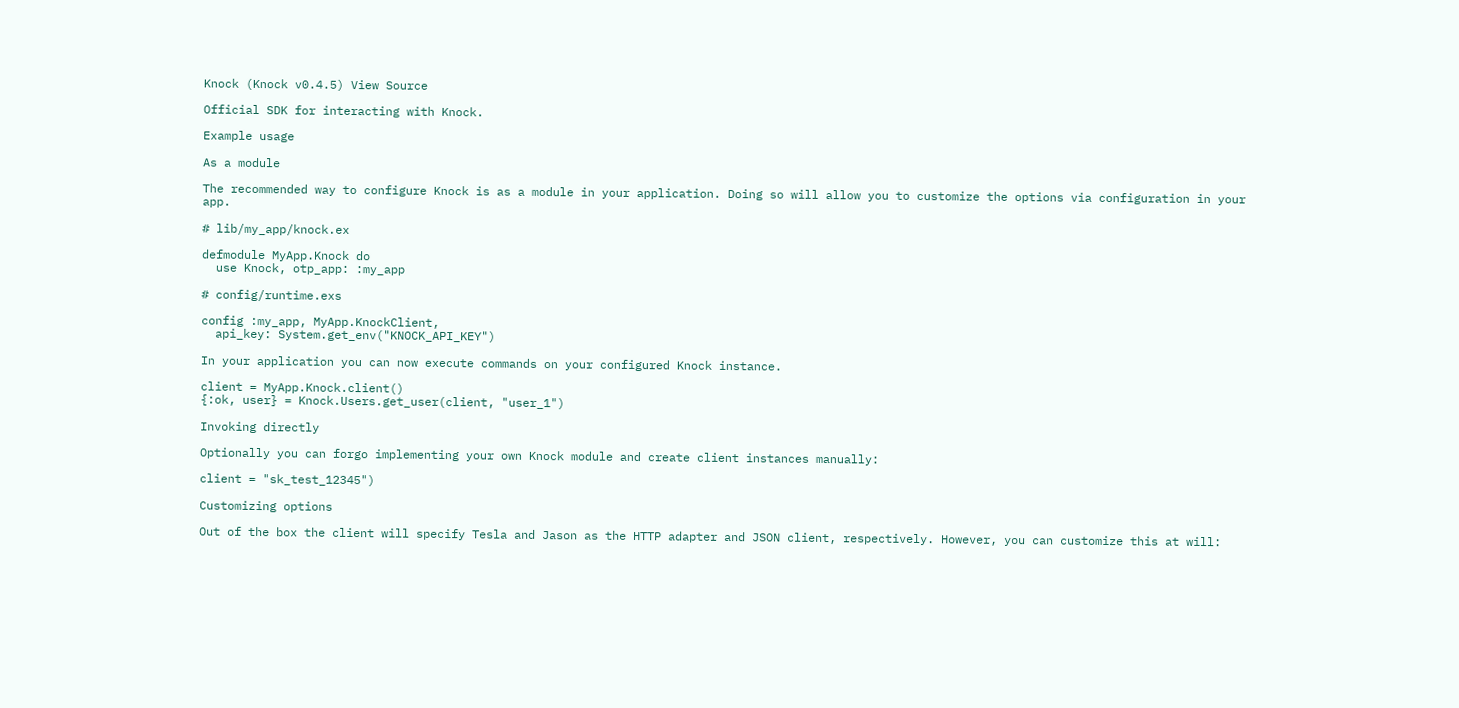Knock (Knock v0.4.5) View Source

Official SDK for interacting with Knock.

Example usage

As a module

The recommended way to configure Knock is as a module in your application. Doing so will allow you to customize the options via configuration in your app.

# lib/my_app/knock.ex

defmodule MyApp.Knock do
  use Knock, otp_app: :my_app

# config/runtime.exs

config :my_app, MyApp.KnockClient,
  api_key: System.get_env("KNOCK_API_KEY")

In your application you can now execute commands on your configured Knock instance.

client = MyApp.Knock.client()
{:ok, user} = Knock.Users.get_user(client, "user_1")

Invoking directly

Optionally you can forgo implementing your own Knock module and create client instances manually:

client = "sk_test_12345")

Customizing options

Out of the box the client will specify Tesla and Jason as the HTTP adapter and JSON client, respectively. However, you can customize this at will: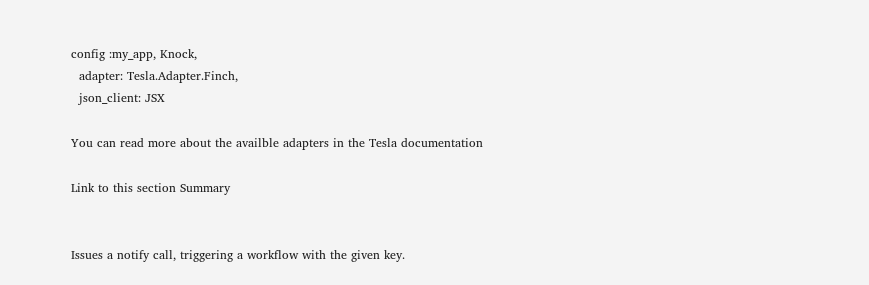config :my_app, Knock,
  adapter: Tesla.Adapter.Finch,
  json_client: JSX

You can read more about the availble adapters in the Tesla documentation

Link to this section Summary


Issues a notify call, triggering a workflow with the given key.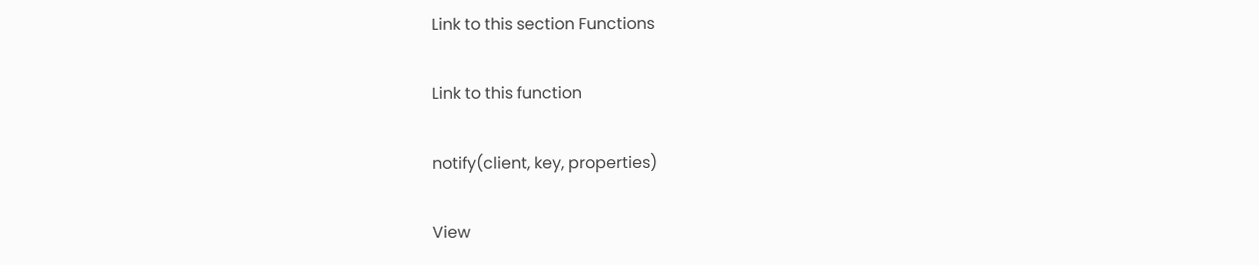Link to this section Functions

Link to this function

notify(client, key, properties)

View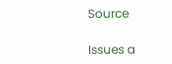Source

Issues a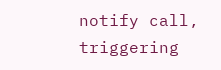notify call, triggering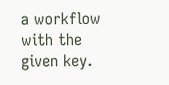a workflow with the given key.